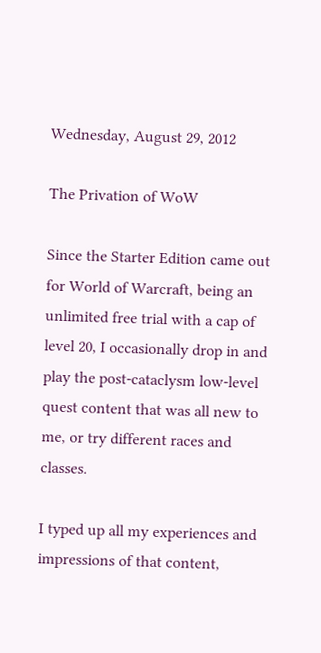Wednesday, August 29, 2012

The Privation of WoW

Since the Starter Edition came out for World of Warcraft, being an unlimited free trial with a cap of level 20, I occasionally drop in and play the post-cataclysm low-level quest content that was all new to me, or try different races and classes.

I typed up all my experiences and impressions of that content,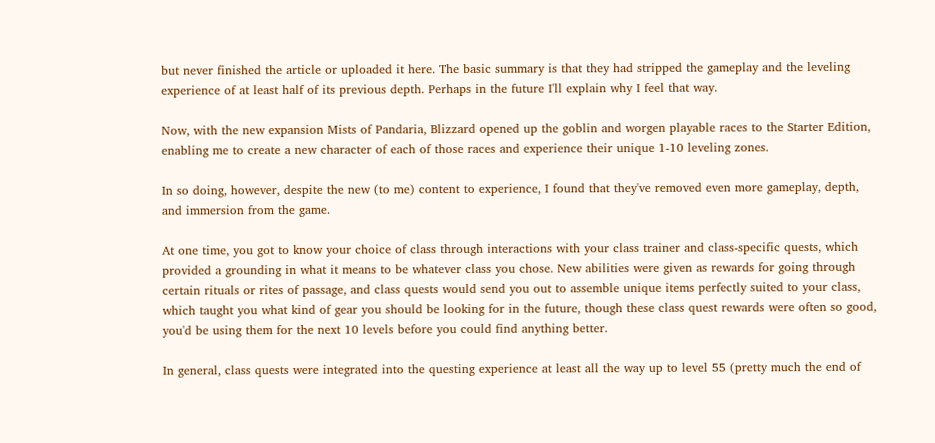but never finished the article or uploaded it here. The basic summary is that they had stripped the gameplay and the leveling experience of at least half of its previous depth. Perhaps in the future I'll explain why I feel that way.

Now, with the new expansion Mists of Pandaria, Blizzard opened up the goblin and worgen playable races to the Starter Edition, enabling me to create a new character of each of those races and experience their unique 1-10 leveling zones.

In so doing, however, despite the new (to me) content to experience, I found that they've removed even more gameplay, depth, and immersion from the game.

At one time, you got to know your choice of class through interactions with your class trainer and class-specific quests, which provided a grounding in what it means to be whatever class you chose. New abilities were given as rewards for going through certain rituals or rites of passage, and class quests would send you out to assemble unique items perfectly suited to your class, which taught you what kind of gear you should be looking for in the future, though these class quest rewards were often so good, you'd be using them for the next 10 levels before you could find anything better.

In general, class quests were integrated into the questing experience at least all the way up to level 55 (pretty much the end of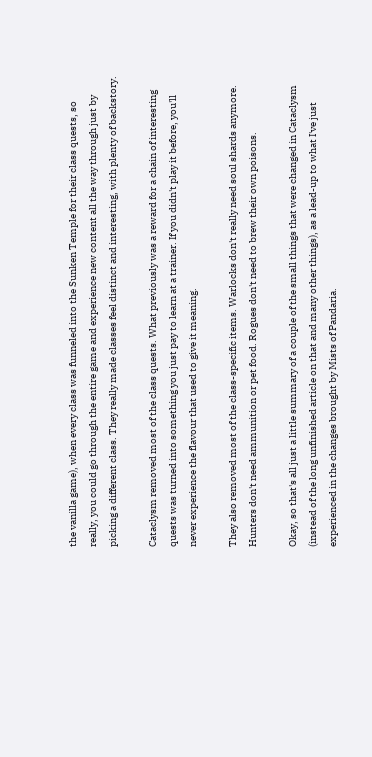the vanilla game), when every class was funneled into the Sunken Temple for their class quests, so really, you could go through the entire game and experience new content all the way through just by picking a different class. They really made classes feel distinct and interesting, with plenty of backstory.

Cataclysm removed most of the class quests. What previously was a reward for a chain of interesting quests was turned into something you just pay to learn at a trainer. If you didn't play it before, you'll never experience the flavour that used to give it meaning.

They also removed most of the class-specific items. Warlocks don't really need soul shards anymore. Hunters don't need ammunition or pet food. Rogues don't need to brew their own poisons.

Okay, so that's all just a little summary of a couple of the small things that were changed in Cataclysm (instead of the long unfinished article on that and many other things), as a lead-up to what I've just experienced in the changes brought by Mists of Pandaria.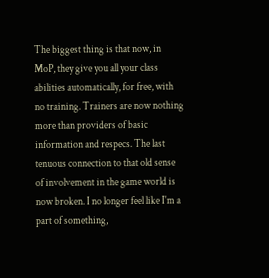The biggest thing is that now, in MoP, they give you all your class abilities automatically, for free, with no training. Trainers are now nothing more than providers of basic information and respecs. The last tenuous connection to that old sense of involvement in the game world is now broken. I no longer feel like I'm a part of something,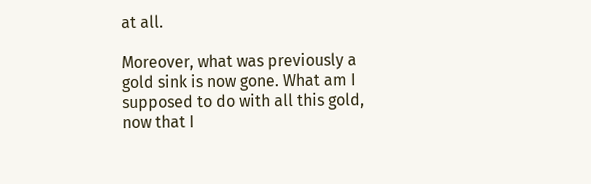at all.

Moreover, what was previously a gold sink is now gone. What am I supposed to do with all this gold, now that I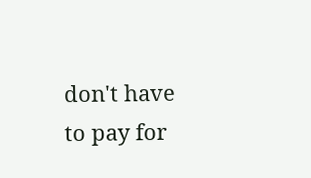don't have to pay for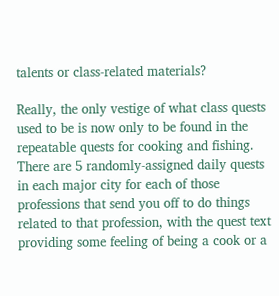talents or class-related materials?

Really, the only vestige of what class quests used to be is now only to be found in the repeatable quests for cooking and fishing. There are 5 randomly-assigned daily quests in each major city for each of those professions that send you off to do things related to that profession, with the quest text providing some feeling of being a cook or a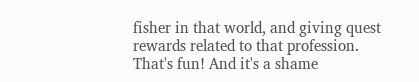fisher in that world, and giving quest rewards related to that profession. That's fun! And it's a shame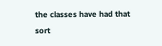the classes have had that sort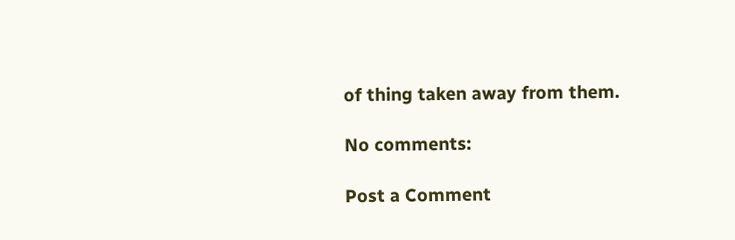of thing taken away from them.

No comments:

Post a Comment